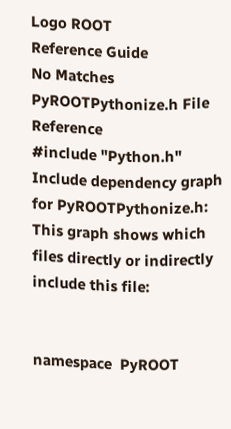Logo ROOT
Reference Guide
No Matches
PyROOTPythonize.h File Reference
#include "Python.h"
Include dependency graph for PyROOTPythonize.h:
This graph shows which files directly or indirectly include this file:


namespace  PyROOT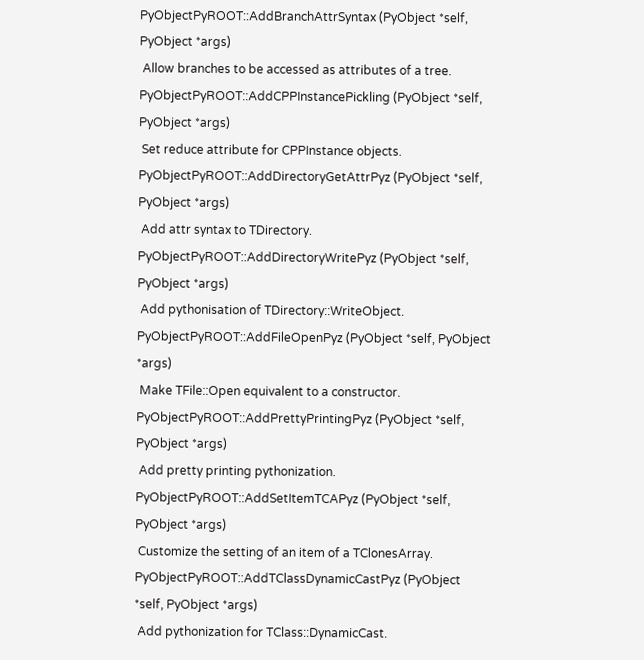PyObjectPyROOT::AddBranchAttrSyntax (PyObject *self, PyObject *args)
 Allow branches to be accessed as attributes of a tree.
PyObjectPyROOT::AddCPPInstancePickling (PyObject *self, PyObject *args)
 Set reduce attribute for CPPInstance objects.
PyObjectPyROOT::AddDirectoryGetAttrPyz (PyObject *self, PyObject *args)
 Add attr syntax to TDirectory.
PyObjectPyROOT::AddDirectoryWritePyz (PyObject *self, PyObject *args)
 Add pythonisation of TDirectory::WriteObject.
PyObjectPyROOT::AddFileOpenPyz (PyObject *self, PyObject *args)
 Make TFile::Open equivalent to a constructor.
PyObjectPyROOT::AddPrettyPrintingPyz (PyObject *self, PyObject *args)
 Add pretty printing pythonization.
PyObjectPyROOT::AddSetItemTCAPyz (PyObject *self, PyObject *args)
 Customize the setting of an item of a TClonesArray.
PyObjectPyROOT::AddTClassDynamicCastPyz (PyObject *self, PyObject *args)
 Add pythonization for TClass::DynamicCast.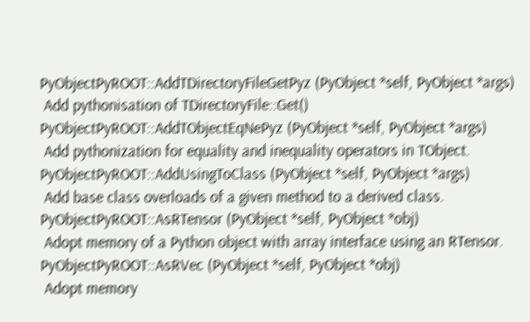PyObjectPyROOT::AddTDirectoryFileGetPyz (PyObject *self, PyObject *args)
 Add pythonisation of TDirectoryFile::Get()
PyObjectPyROOT::AddTObjectEqNePyz (PyObject *self, PyObject *args)
 Add pythonization for equality and inequality operators in TObject.
PyObjectPyROOT::AddUsingToClass (PyObject *self, PyObject *args)
 Add base class overloads of a given method to a derived class.
PyObjectPyROOT::AsRTensor (PyObject *self, PyObject *obj)
 Adopt memory of a Python object with array interface using an RTensor.
PyObjectPyROOT::AsRVec (PyObject *self, PyObject *obj)
 Adopt memory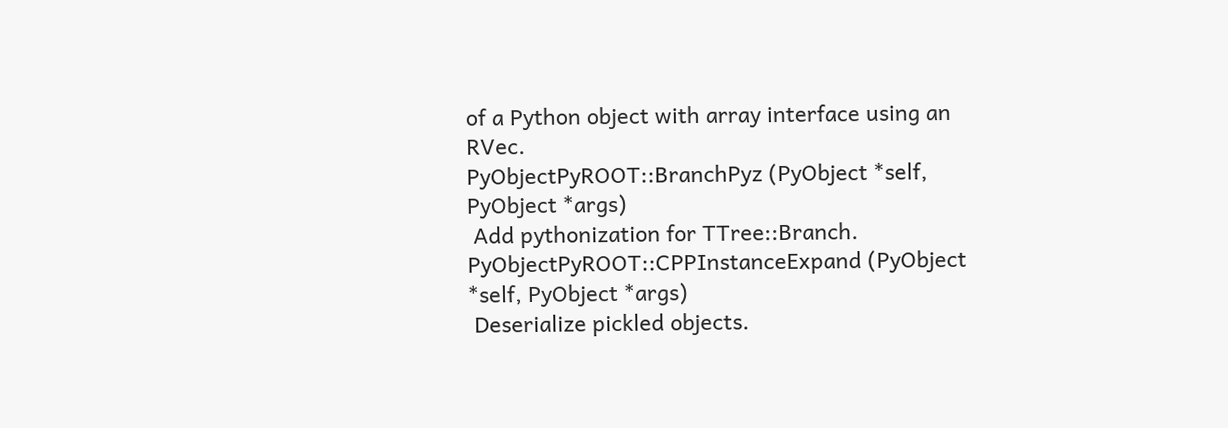of a Python object with array interface using an RVec.
PyObjectPyROOT::BranchPyz (PyObject *self, PyObject *args)
 Add pythonization for TTree::Branch.
PyObjectPyROOT::CPPInstanceExpand (PyObject *self, PyObject *args)
 Deserialize pickled objects.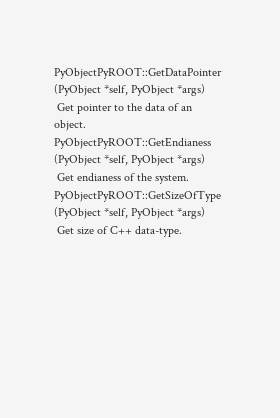PyObjectPyROOT::GetDataPointer (PyObject *self, PyObject *args)
 Get pointer to the data of an object.
PyObjectPyROOT::GetEndianess (PyObject *self, PyObject *args)
 Get endianess of the system.
PyObjectPyROOT::GetSizeOfType (PyObject *self, PyObject *args)
 Get size of C++ data-type.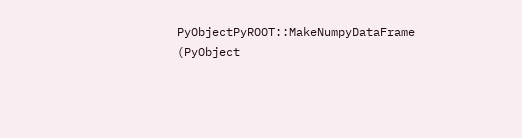PyObjectPyROOT::MakeNumpyDataFrame (PyObject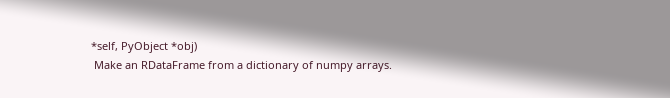*self, PyObject *obj)
 Make an RDataFrame from a dictionary of numpy arrays.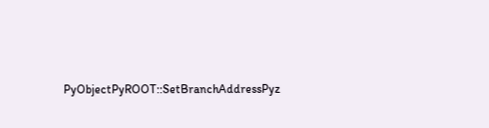PyObjectPyROOT::SetBranchAddressPyz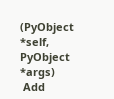(PyObject *self, PyObject *args)
 Add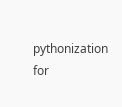pythonization for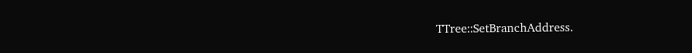TTree::SetBranchAddress.